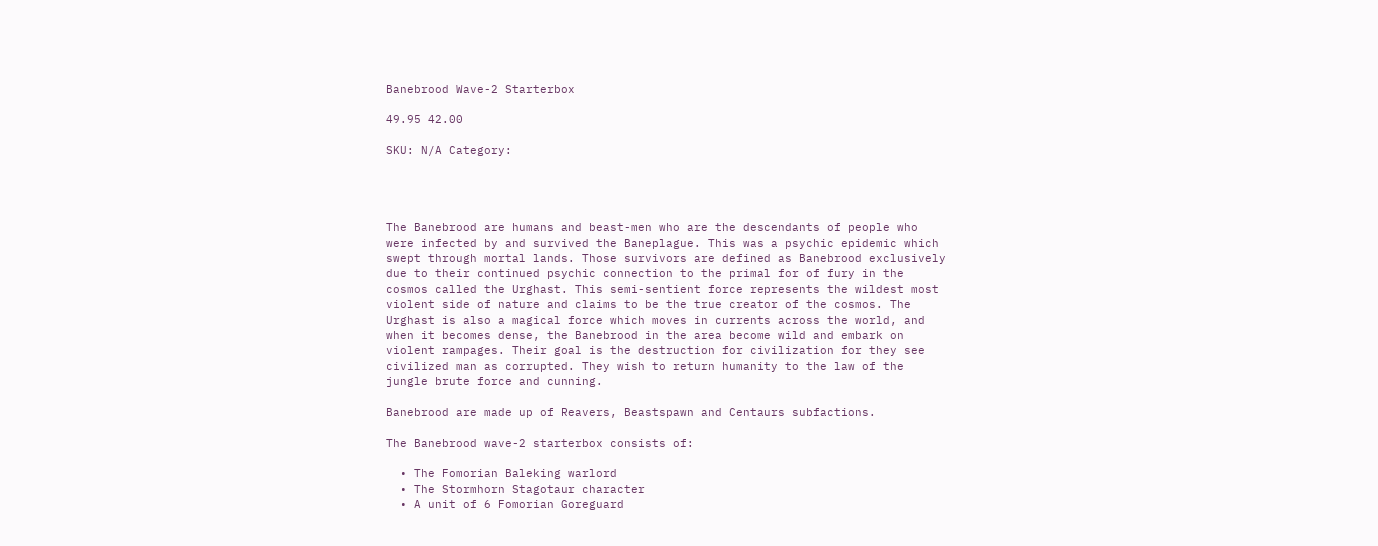Banebrood Wave-2 Starterbox

49.95 42.00

SKU: N/A Category:




The Banebrood are humans and beast-men who are the descendants of people who were infected by and survived the Baneplague. This was a psychic epidemic which swept through mortal lands. Those survivors are defined as Banebrood exclusively due to their continued psychic connection to the primal for of fury in the cosmos called the Urghast. This semi-sentient force represents the wildest most violent side of nature and claims to be the true creator of the cosmos. The Urghast is also a magical force which moves in currents across the world, and when it becomes dense, the Banebrood in the area become wild and embark on violent rampages. Their goal is the destruction for civilization for they see civilized man as corrupted. They wish to return humanity to the law of the jungle brute force and cunning.

Banebrood are made up of Reavers, Beastspawn and Centaurs subfactions.

The Banebrood wave-2 starterbox consists of:

  • The Fomorian Baleking warlord
  • The Stormhorn Stagotaur character
  • A unit of 6 Fomorian Goreguard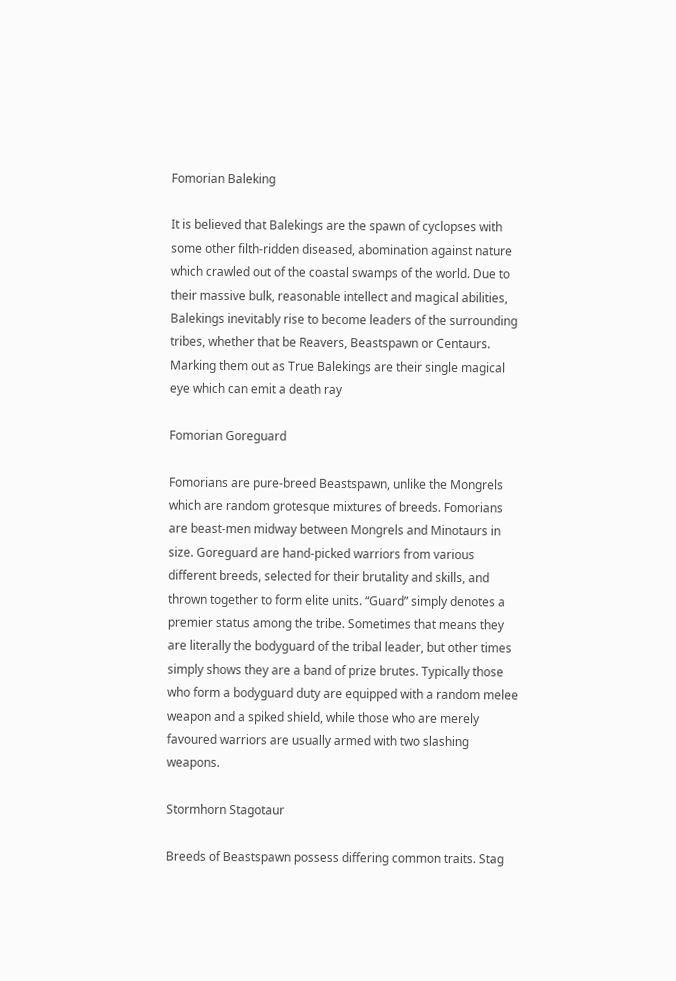Fomorian Baleking

It is believed that Balekings are the spawn of cyclopses with some other filth-ridden diseased, abomination against nature which crawled out of the coastal swamps of the world. Due to their massive bulk, reasonable intellect and magical abilities, Balekings inevitably rise to become leaders of the surrounding tribes, whether that be Reavers, Beastspawn or Centaurs. Marking them out as True Balekings are their single magical eye which can emit a death ray

Fomorian Goreguard

Fomorians are pure-breed Beastspawn, unlike the Mongrels which are random grotesque mixtures of breeds. Fomorians are beast-men midway between Mongrels and Minotaurs in size. Goreguard are hand-picked warriors from various different breeds, selected for their brutality and skills, and thrown together to form elite units. “Guard” simply denotes a premier status among the tribe. Sometimes that means they are literally the bodyguard of the tribal leader, but other times simply shows they are a band of prize brutes. Typically those who form a bodyguard duty are equipped with a random melee weapon and a spiked shield, while those who are merely favoured warriors are usually armed with two slashing weapons.

Stormhorn Stagotaur

Breeds of Beastspawn possess differing common traits. Stag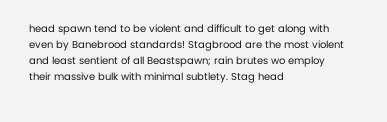head spawn tend to be violent and difficult to get along with even by Banebrood standards! Stagbrood are the most violent and least sentient of all Beastspawn; rain brutes wo employ their massive bulk with minimal subtlety. Stag head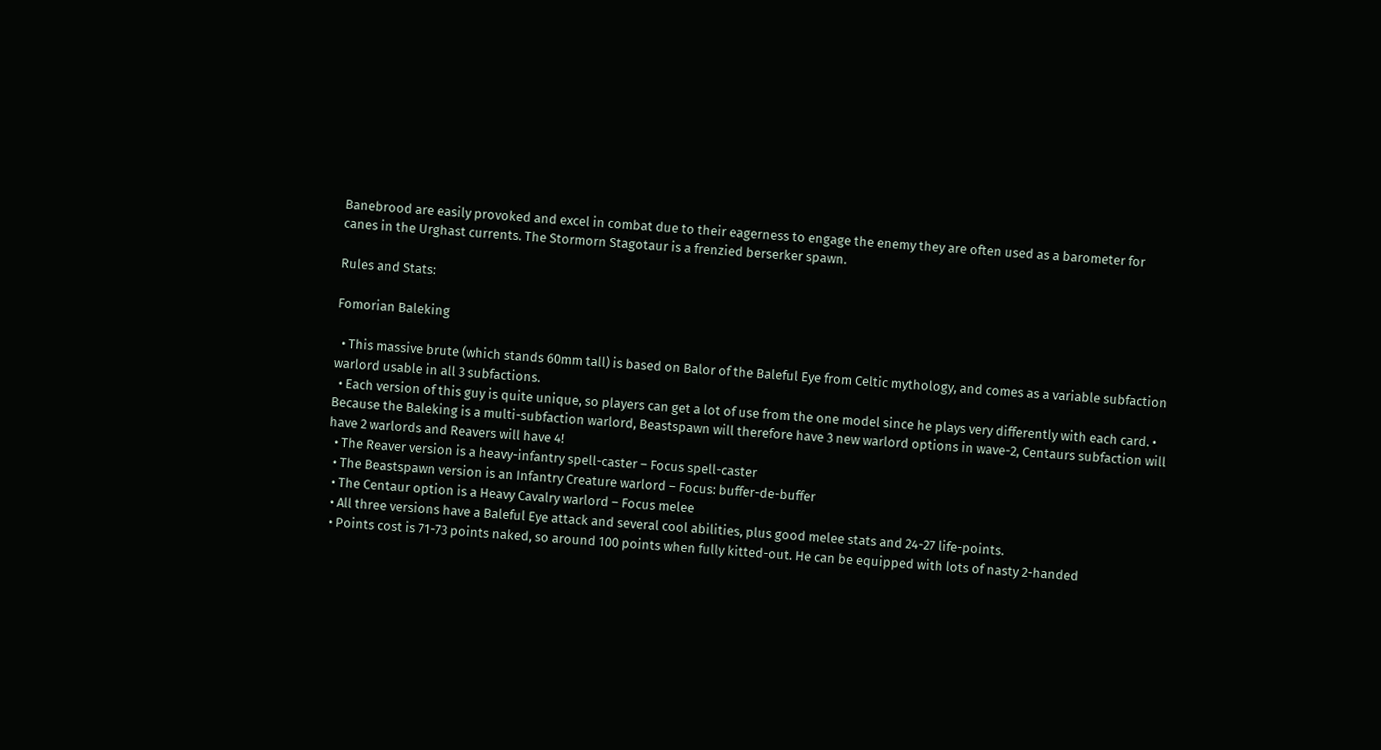Banebrood are easily provoked and excel in combat due to their eagerness to engage the enemy they are often used as a barometer for canes in the Urghast currents. The Stormorn Stagotaur is a frenzied berserker spawn.

Rules and Stats:

Fomorian Baleking

  • This massive brute (which stands 60mm tall) is based on Balor of the Baleful Eye from Celtic mythology, and comes as a variable subfaction warlord usable in all 3 subfactions.
  • Each version of this guy is quite unique, so players can get a lot of use from the one model since he plays very differently with each card. • Because the Baleking is a multi-subfaction warlord, Beastspawn will therefore have 3 new warlord options in wave-2, Centaurs subfaction will have 2 warlords and Reavers will have 4!
  • The Reaver version is a heavy-infantry spell-caster – Focus spell-caster
  • The Beastspawn version is an Infantry Creature warlord – Focus: buffer-de-buffer
  • The Centaur option is a Heavy Cavalry warlord – Focus melee
  • All three versions have a Baleful Eye attack and several cool abilities, plus good melee stats and 24-27 life-points.
  • Points cost is 71-73 points naked, so around 100 points when fully kitted-out. He can be equipped with lots of nasty 2-handed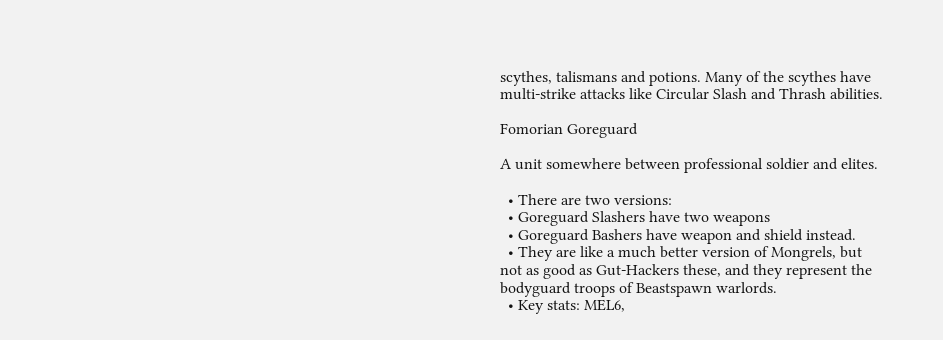scythes, talismans and potions. Many of the scythes have multi-strike attacks like Circular Slash and Thrash abilities.

Fomorian Goreguard

A unit somewhere between professional soldier and elites.

  • There are two versions:
  • Goreguard Slashers have two weapons
  • Goreguard Bashers have weapon and shield instead.
  • They are like a much better version of Mongrels, but not as good as Gut-Hackers these, and they represent the bodyguard troops of Beastspawn warlords.
  • Key stats: MEL6,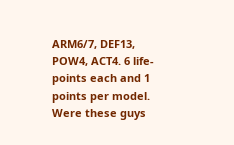ARM6/7, DEF13, POW4, ACT4. 6 life-points each and 1 points per model. Were these guys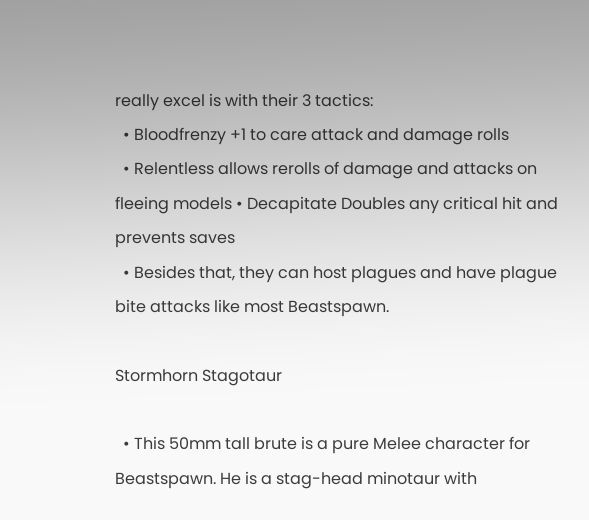really excel is with their 3 tactics:
  • Bloodfrenzy +1 to care attack and damage rolls
  • Relentless allows rerolls of damage and attacks on fleeing models • Decapitate Doubles any critical hit and prevents saves
  • Besides that, they can host plagues and have plague bite attacks like most Beastspawn.

Stormhorn Stagotaur

  • This 50mm tall brute is a pure Melee character for Beastspawn. He is a stag-head minotaur with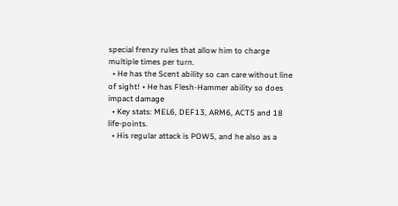special frenzy rules that allow him to charge multiple times per turn.
  • He has the Scent ability so can care without line of sight! • He has Flesh-Hammer ability so does impact damage
  • Key stats: MEL6, DEF13, ARM6, ACT5 and 18 life-points.
  • His regular attack is POW5, and he also as a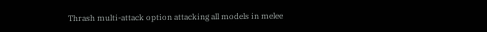Thrash multi-attack option attacking all models in melee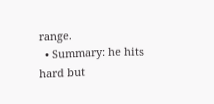range.
  • Summary: he hits hard but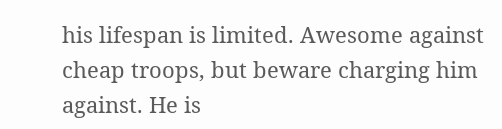his lifespan is limited. Awesome against cheap troops, but beware charging him against. He is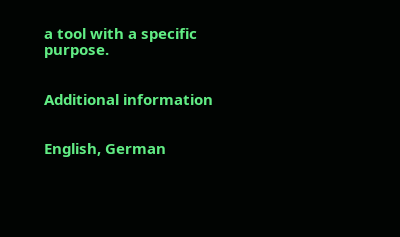a tool with a specific purpose.


Additional information


English, German